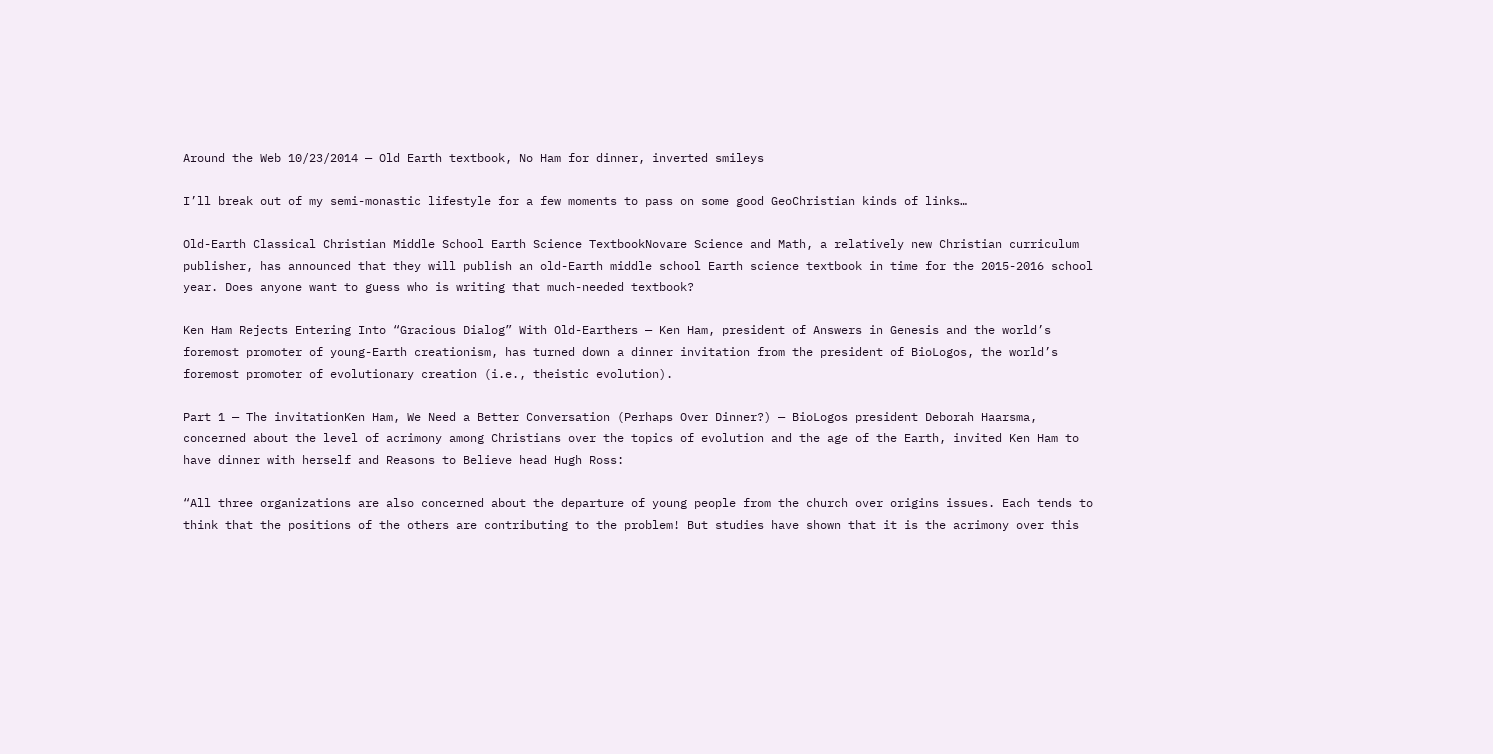Around the Web 10/23/2014 — Old Earth textbook, No Ham for dinner, inverted smileys

I’ll break out of my semi-monastic lifestyle for a few moments to pass on some good GeoChristian kinds of links…

Old-Earth Classical Christian Middle School Earth Science TextbookNovare Science and Math, a relatively new Christian curriculum publisher, has announced that they will publish an old-Earth middle school Earth science textbook in time for the 2015-2016 school year. Does anyone want to guess who is writing that much-needed textbook?

Ken Ham Rejects Entering Into “Gracious Dialog” With Old-Earthers — Ken Ham, president of Answers in Genesis and the world’s foremost promoter of young-Earth creationism, has turned down a dinner invitation from the president of BioLogos, the world’s foremost promoter of evolutionary creation (i.e., theistic evolution).

Part 1 — The invitationKen Ham, We Need a Better Conversation (Perhaps Over Dinner?) — BioLogos president Deborah Haarsma, concerned about the level of acrimony among Christians over the topics of evolution and the age of the Earth, invited Ken Ham to have dinner with herself and Reasons to Believe head Hugh Ross:

“All three organizations are also concerned about the departure of young people from the church over origins issues. Each tends to think that the positions of the others are contributing to the problem! But studies have shown that it is the acrimony over this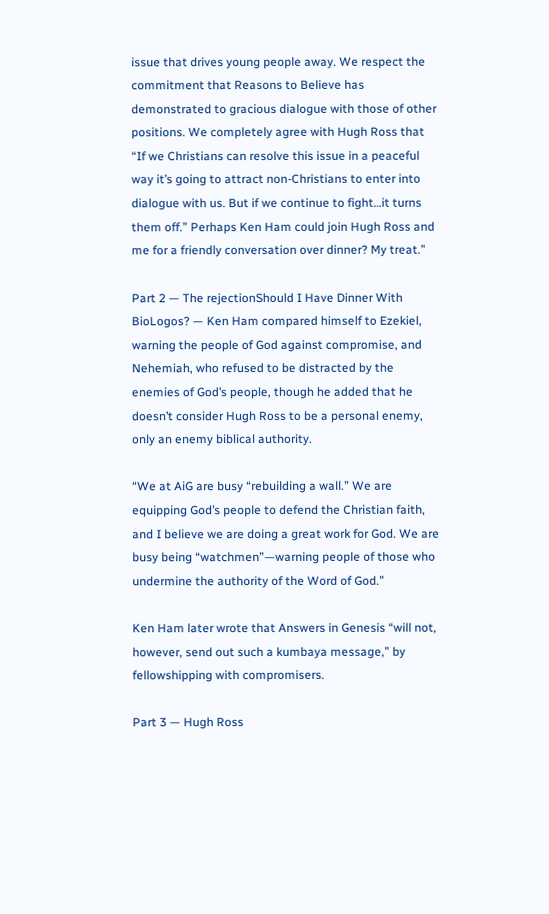issue that drives young people away. We respect the commitment that Reasons to Believe has demonstrated to gracious dialogue with those of other positions. We completely agree with Hugh Ross that “If we Christians can resolve this issue in a peaceful way it’s going to attract non-Christians to enter into dialogue with us. But if we continue to fight…it turns them off.” Perhaps Ken Ham could join Hugh Ross and me for a friendly conversation over dinner? My treat.”

Part 2 — The rejectionShould I Have Dinner With BioLogos? — Ken Ham compared himself to Ezekiel, warning the people of God against compromise, and Nehemiah, who refused to be distracted by the enemies of God’s people, though he added that he doesn’t consider Hugh Ross to be a personal enemy, only an enemy biblical authority.

“We at AiG are busy “rebuilding a wall.” We are equipping God’s people to defend the Christian faith, and I believe we are doing a great work for God. We are busy being “watchmen”—warning people of those who undermine the authority of the Word of God.”

Ken Ham later wrote that Answers in Genesis “will not, however, send out such a kumbaya message,” by fellowshipping with compromisers.

Part 3 — Hugh Ross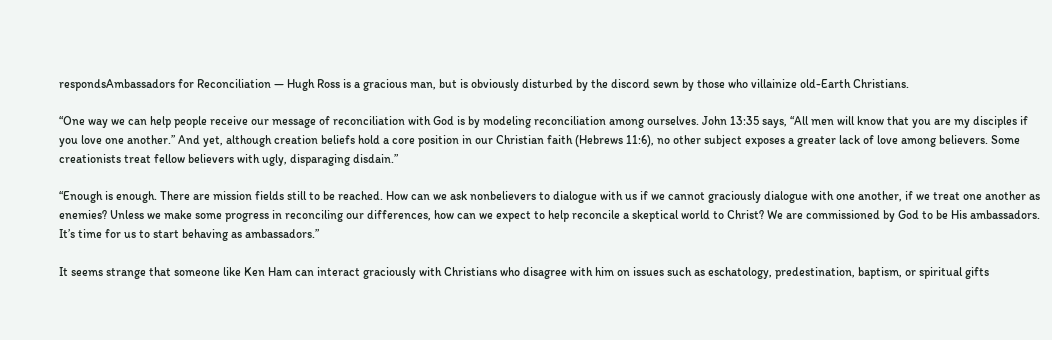respondsAmbassadors for Reconciliation — Hugh Ross is a gracious man, but is obviously disturbed by the discord sewn by those who villainize old-Earth Christians.

“One way we can help people receive our message of reconciliation with God is by modeling reconciliation among ourselves. John 13:35 says, “All men will know that you are my disciples if you love one another.” And yet, although creation beliefs hold a core position in our Christian faith (Hebrews 11:6), no other subject exposes a greater lack of love among believers. Some creationists treat fellow believers with ugly, disparaging disdain.”

“Enough is enough. There are mission fields still to be reached. How can we ask nonbelievers to dialogue with us if we cannot graciously dialogue with one another, if we treat one another as enemies? Unless we make some progress in reconciling our differences, how can we expect to help reconcile a skeptical world to Christ? We are commissioned by God to be His ambassadors. It’s time for us to start behaving as ambassadors.”

It seems strange that someone like Ken Ham can interact graciously with Christians who disagree with him on issues such as eschatology, predestination, baptism, or spiritual gifts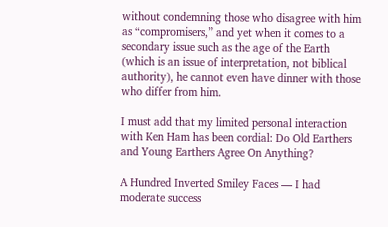without condemning those who disagree with him as “compromisers,” and yet when it comes to a secondary issue such as the age of the Earth (which is an issue of interpretation, not biblical authority), he cannot even have dinner with those who differ from him.

I must add that my limited personal interaction with Ken Ham has been cordial: Do Old Earthers and Young Earthers Agree On Anything?

A Hundred Inverted Smiley Faces — I had moderate success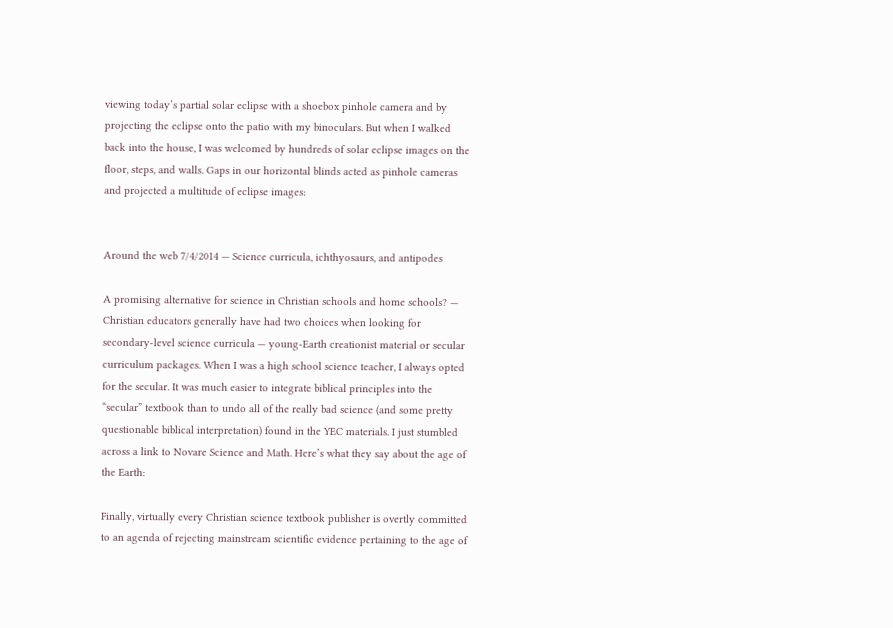viewing today’s partial solar eclipse with a shoebox pinhole camera and by projecting the eclipse onto the patio with my binoculars. But when I walked back into the house, I was welcomed by hundreds of solar eclipse images on the floor, steps, and walls. Gaps in our horizontal blinds acted as pinhole cameras and projected a multitude of eclipse images:


Around the web 7/4/2014 — Science curricula, ichthyosaurs, and antipodes

A promising alternative for science in Christian schools and home schools? — Christian educators generally have had two choices when looking for secondary-level science curricula — young-Earth creationist material or secular curriculum packages. When I was a high school science teacher, I always opted for the secular. It was much easier to integrate biblical principles into the “secular” textbook than to undo all of the really bad science (and some pretty questionable biblical interpretation) found in the YEC materials. I just stumbled across a link to Novare Science and Math. Here’s what they say about the age of the Earth:

Finally, virtually every Christian science textbook publisher is overtly committed to an agenda of rejecting mainstream scientific evidence pertaining to the age of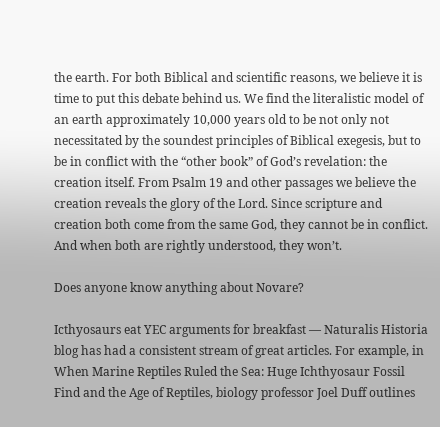the earth. For both Biblical and scientific reasons, we believe it is time to put this debate behind us. We find the literalistic model of an earth approximately 10,000 years old to be not only not necessitated by the soundest principles of Biblical exegesis, but to be in conflict with the “other book” of God’s revelation: the creation itself. From Psalm 19 and other passages we believe the creation reveals the glory of the Lord. Since scripture and creation both come from the same God, they cannot be in conflict. And when both are rightly understood, they won’t.

Does anyone know anything about Novare?

Icthyosaurs eat YEC arguments for breakfast — Naturalis Historia blog has had a consistent stream of great articles. For example, in When Marine Reptiles Ruled the Sea: Huge Ichthyosaur Fossil Find and the Age of Reptiles, biology professor Joel Duff outlines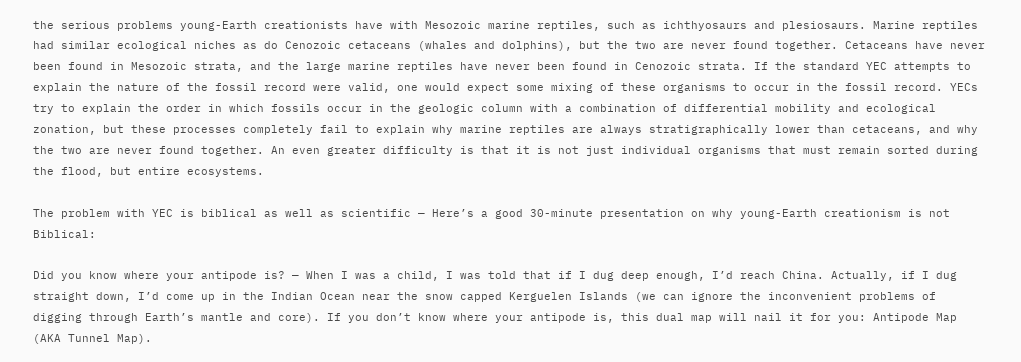the serious problems young-Earth creationists have with Mesozoic marine reptiles, such as ichthyosaurs and plesiosaurs. Marine reptiles had similar ecological niches as do Cenozoic cetaceans (whales and dolphins), but the two are never found together. Cetaceans have never been found in Mesozoic strata, and the large marine reptiles have never been found in Cenozoic strata. If the standard YEC attempts to explain the nature of the fossil record were valid, one would expect some mixing of these organisms to occur in the fossil record. YECs try to explain the order in which fossils occur in the geologic column with a combination of differential mobility and ecological zonation, but these processes completely fail to explain why marine reptiles are always stratigraphically lower than cetaceans, and why the two are never found together. An even greater difficulty is that it is not just individual organisms that must remain sorted during the flood, but entire ecosystems.

The problem with YEC is biblical as well as scientific — Here’s a good 30-minute presentation on why young-Earth creationism is not Biblical:

Did you know where your antipode is? — When I was a child, I was told that if I dug deep enough, I’d reach China. Actually, if I dug straight down, I’d come up in the Indian Ocean near the snow capped Kerguelen Islands (we can ignore the inconvenient problems of digging through Earth’s mantle and core). If you don’t know where your antipode is, this dual map will nail it for you: Antipode Map (AKA Tunnel Map).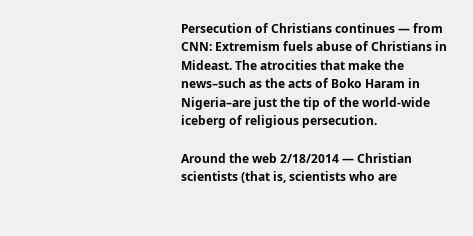Persecution of Christians continues — from CNN: Extremism fuels abuse of Christians in Mideast. The atrocities that make the news–such as the acts of Boko Haram in Nigeria–are just the tip of the world-wide iceberg of religious persecution.

Around the web 2/18/2014 — Christian scientists (that is, scientists who are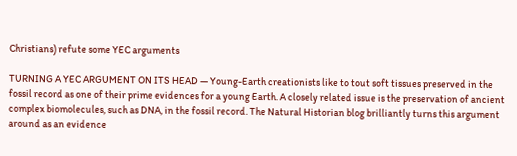Christians) refute some YEC arguments

TURNING A YEC ARGUMENT ON ITS HEAD — Young-Earth creationists like to tout soft tissues preserved in the fossil record as one of their prime evidences for a young Earth. A closely related issue is the preservation of ancient complex biomolecules, such as DNA, in the fossil record. The Natural Historian blog brilliantly turns this argument around as an evidence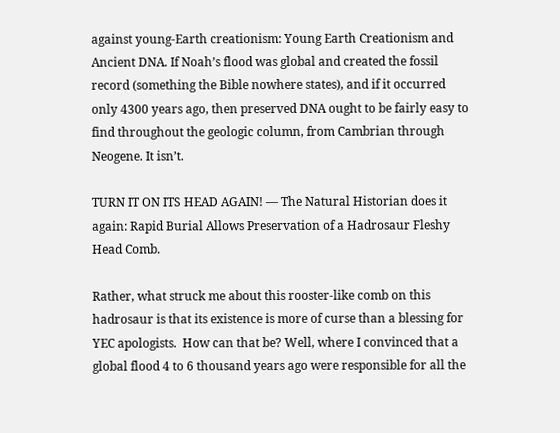against young-Earth creationism: Young Earth Creationism and Ancient DNA. If Noah’s flood was global and created the fossil record (something the Bible nowhere states), and if it occurred only 4300 years ago, then preserved DNA ought to be fairly easy to find throughout the geologic column, from Cambrian through Neogene. It isn’t.

TURN IT ON ITS HEAD AGAIN! — The Natural Historian does it again: Rapid Burial Allows Preservation of a Hadrosaur Fleshy Head Comb.

Rather, what struck me about this rooster-like comb on this hadrosaur is that its existence is more of curse than a blessing for YEC apologists.  How can that be? Well, where I convinced that a global flood 4 to 6 thousand years ago were responsible for all the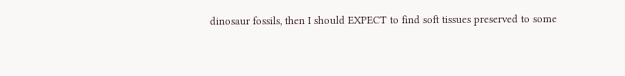dinosaur fossils, then I should EXPECT to find soft tissues preserved to some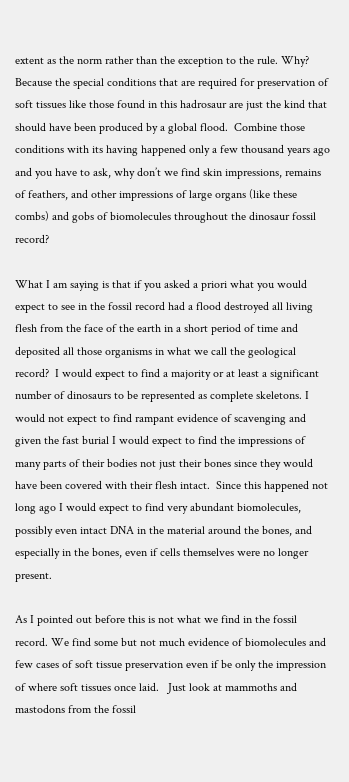extent as the norm rather than the exception to the rule. Why? Because the special conditions that are required for preservation of soft tissues like those found in this hadrosaur are just the kind that should have been produced by a global flood.  Combine those conditions with its having happened only a few thousand years ago and you have to ask, why don’t we find skin impressions, remains of feathers, and other impressions of large organs (like these combs) and gobs of biomolecules throughout the dinosaur fossil record?

What I am saying is that if you asked a priori what you would expect to see in the fossil record had a flood destroyed all living flesh from the face of the earth in a short period of time and deposited all those organisms in what we call the geological record?  I would expect to find a majority or at least a significant number of dinosaurs to be represented as complete skeletons. I would not expect to find rampant evidence of scavenging and given the fast burial I would expect to find the impressions of many parts of their bodies not just their bones since they would have been covered with their flesh intact.  Since this happened not long ago I would expect to find very abundant biomolecules, possibly even intact DNA in the material around the bones, and especially in the bones, even if cells themselves were no longer present.

As I pointed out before this is not what we find in the fossil record. We find some but not much evidence of biomolecules and few cases of soft tissue preservation even if be only the impression of where soft tissues once laid.   Just look at mammoths and mastodons from the fossil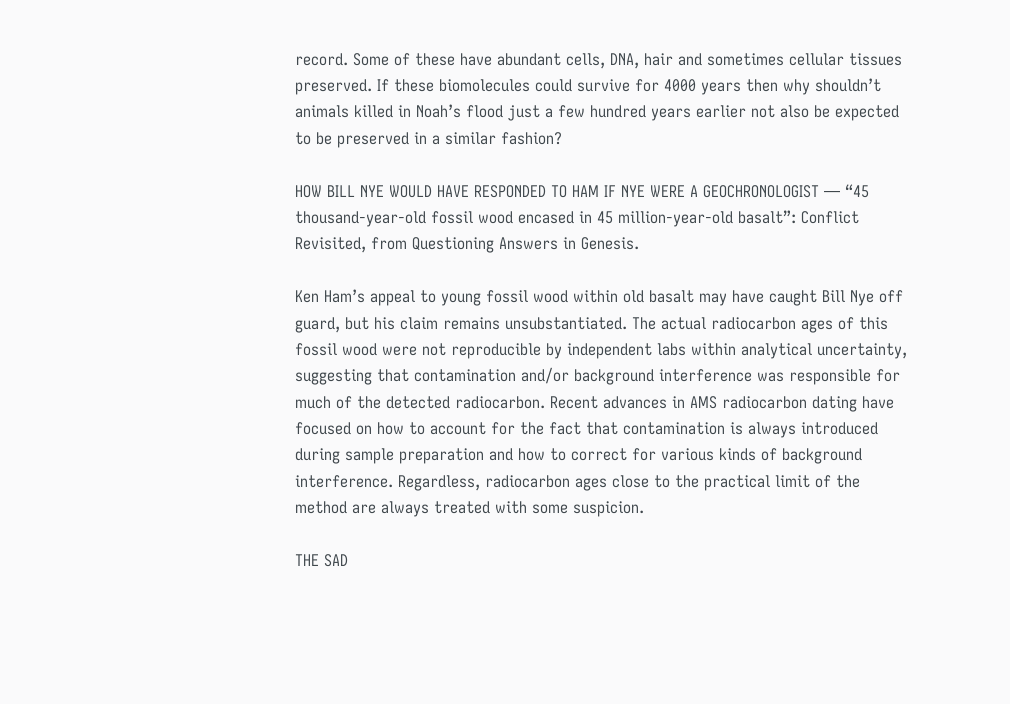record. Some of these have abundant cells, DNA, hair and sometimes cellular tissues preserved. If these biomolecules could survive for 4000 years then why shouldn’t animals killed in Noah’s flood just a few hundred years earlier not also be expected to be preserved in a similar fashion?

HOW BILL NYE WOULD HAVE RESPONDED TO HAM IF NYE WERE A GEOCHRONOLOGIST — “45 thousand-year-old fossil wood encased in 45 million-year-old basalt”: Conflict Revisited, from Questioning Answers in Genesis.

Ken Ham’s appeal to young fossil wood within old basalt may have caught Bill Nye off guard, but his claim remains unsubstantiated. The actual radiocarbon ages of this fossil wood were not reproducible by independent labs within analytical uncertainty, suggesting that contamination and/or background interference was responsible for much of the detected radiocarbon. Recent advances in AMS radiocarbon dating have focused on how to account for the fact that contamination is always introduced during sample preparation and how to correct for various kinds of background interference. Regardless, radiocarbon ages close to the practical limit of the method are always treated with some suspicion.

THE SAD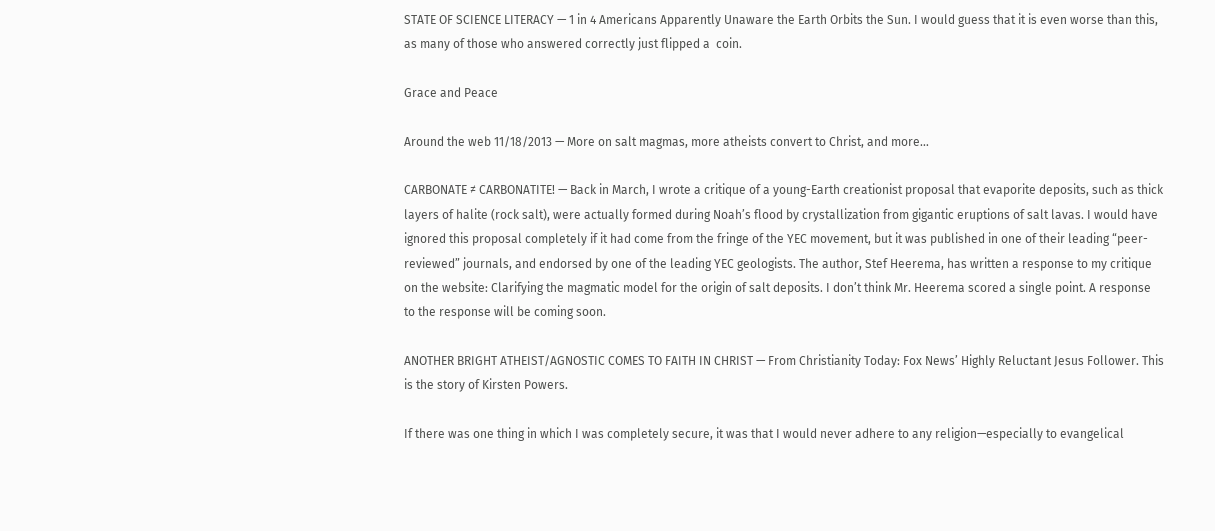STATE OF SCIENCE LITERACY — 1 in 4 Americans Apparently Unaware the Earth Orbits the Sun. I would guess that it is even worse than this, as many of those who answered correctly just flipped a  coin.

Grace and Peace

Around the web 11/18/2013 — More on salt magmas, more atheists convert to Christ, and more…

CARBONATE ≠ CARBONATITE! — Back in March, I wrote a critique of a young-Earth creationist proposal that evaporite deposits, such as thick layers of halite (rock salt), were actually formed during Noah’s flood by crystallization from gigantic eruptions of salt lavas. I would have ignored this proposal completely if it had come from the fringe of the YEC movement, but it was published in one of their leading “peer-reviewed” journals, and endorsed by one of the leading YEC geologists. The author, Stef Heerema, has written a response to my critique on the website: Clarifying the magmatic model for the origin of salt deposits. I don’t think Mr. Heerema scored a single point. A response to the response will be coming soon.

ANOTHER BRIGHT ATHEIST/AGNOSTIC COMES TO FAITH IN CHRIST — From Christianity Today: Fox News’ Highly Reluctant Jesus Follower. This is the story of Kirsten Powers.

If there was one thing in which I was completely secure, it was that I would never adhere to any religion—especially to evangelical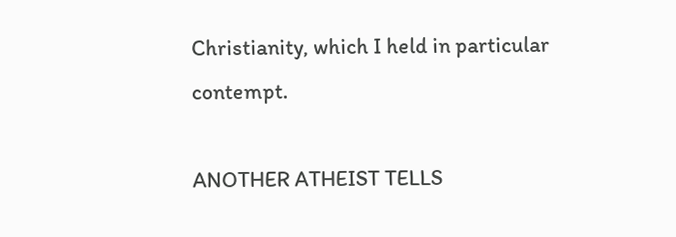Christianity, which I held in particular contempt.

ANOTHER ATHEIST TELLS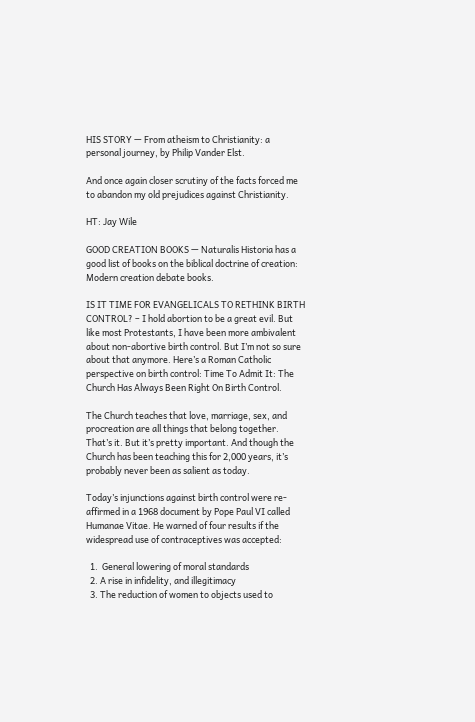HIS STORY — From atheism to Christianity: a personal journey, by Philip Vander Elst.

And once again closer scrutiny of the facts forced me to abandon my old prejudices against Christianity.

HT: Jay Wile

GOOD CREATION BOOKS — Naturalis Historia has a good list of books on the biblical doctrine of creation: Modern creation debate books.

IS IT TIME FOR EVANGELICALS TO RETHINK BIRTH CONTROL? – I hold abortion to be a great evil. But like most Protestants, I have been more ambivalent about non-abortive birth control. But I’m not so sure about that anymore. Here’s a Roman Catholic perspective on birth control: Time To Admit It: The Church Has Always Been Right On Birth Control.

The Church teaches that love, marriage, sex, and procreation are all things that belong together. That’s it. But it’s pretty important. And though the Church has been teaching this for 2,000 years, it’s probably never been as salient as today.

Today’s injunctions against birth control were re-affirmed in a 1968 document by Pope Paul VI called Humanae Vitae. He warned of four results if the widespread use of contraceptives was accepted:

  1.  General lowering of moral standards
  2. A rise in infidelity, and illegitimacy
  3. The reduction of women to objects used to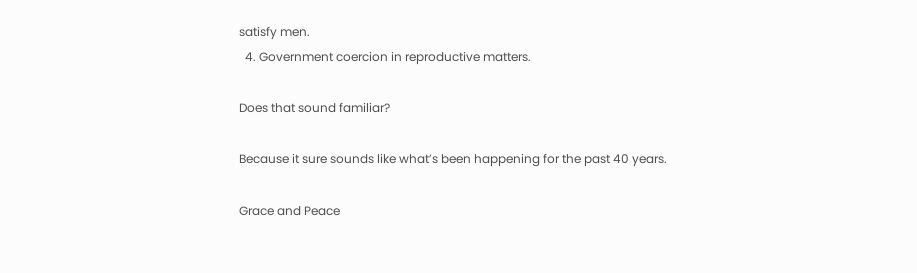satisfy men.
  4. Government coercion in reproductive matters.

Does that sound familiar?

Because it sure sounds like what’s been happening for the past 40 years.

Grace and Peace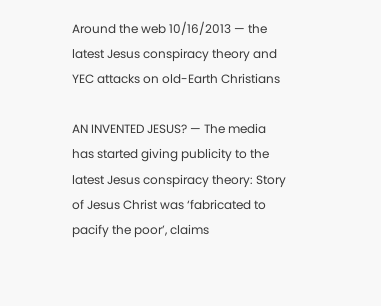Around the web 10/16/2013 — the latest Jesus conspiracy theory and YEC attacks on old-Earth Christians

AN INVENTED JESUS? — The media has started giving publicity to the latest Jesus conspiracy theory: Story of Jesus Christ was ‘fabricated to pacify the poor’, claims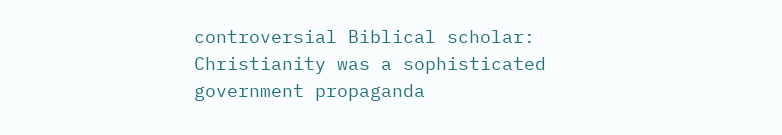controversial Biblical scholar: Christianity was a sophisticated government propaganda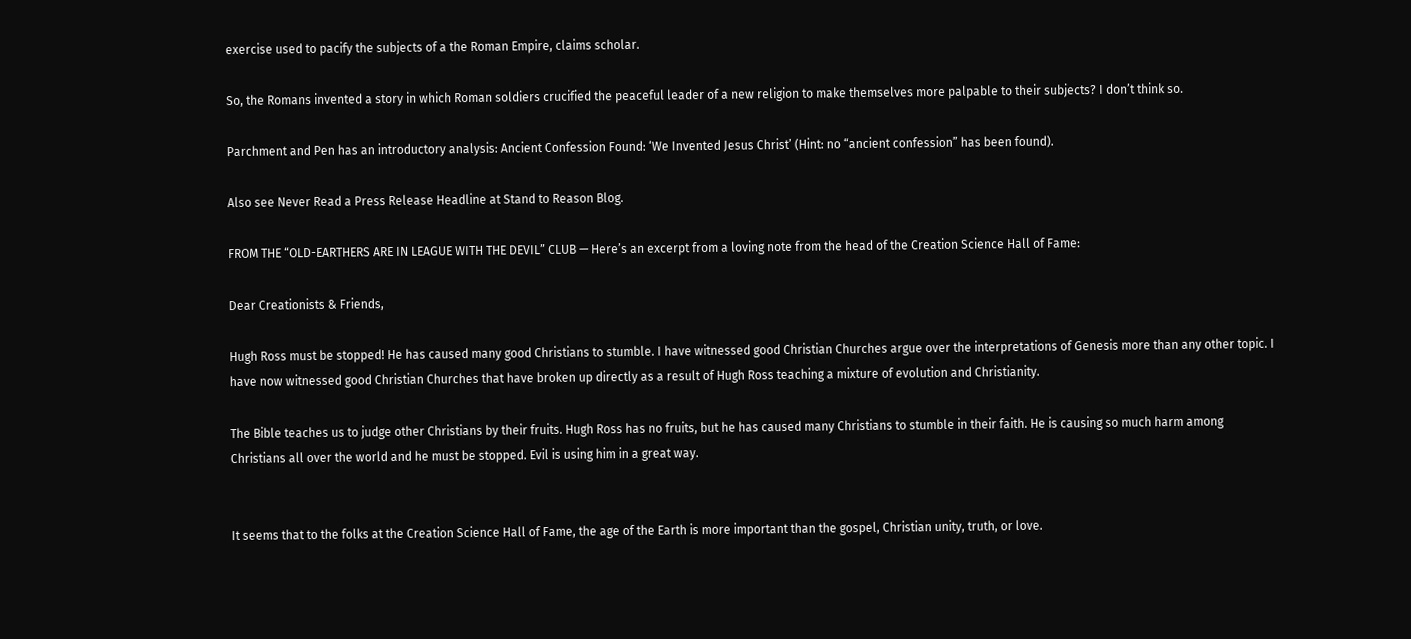exercise used to pacify the subjects of a the Roman Empire, claims scholar.

So, the Romans invented a story in which Roman soldiers crucified the peaceful leader of a new religion to make themselves more palpable to their subjects? I don’t think so.

Parchment and Pen has an introductory analysis: Ancient Confession Found: ‘We Invented Jesus Christ’ (Hint: no “ancient confession” has been found).

Also see Never Read a Press Release Headline at Stand to Reason Blog.

FROM THE “OLD-EARTHERS ARE IN LEAGUE WITH THE DEVIL” CLUB — Here’s an excerpt from a loving note from the head of the Creation Science Hall of Fame:

Dear Creationists & Friends,

Hugh Ross must be stopped! He has caused many good Christians to stumble. I have witnessed good Christian Churches argue over the interpretations of Genesis more than any other topic. I have now witnessed good Christian Churches that have broken up directly as a result of Hugh Ross teaching a mixture of evolution and Christianity.

The Bible teaches us to judge other Christians by their fruits. Hugh Ross has no fruits, but he has caused many Christians to stumble in their faith. He is causing so much harm among Christians all over the world and he must be stopped. Evil is using him in a great way.


It seems that to the folks at the Creation Science Hall of Fame, the age of the Earth is more important than the gospel, Christian unity, truth, or love.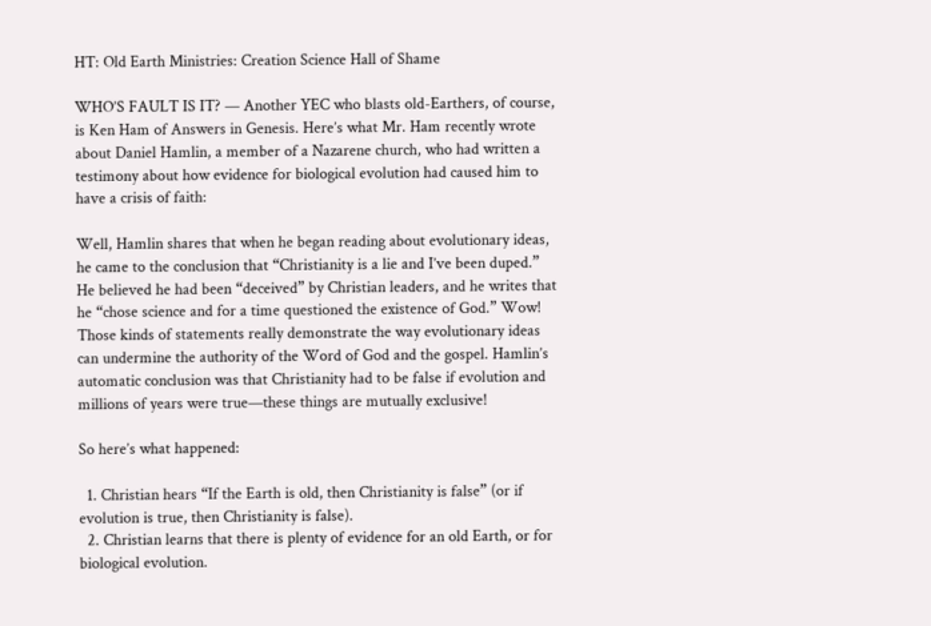HT: Old Earth Ministries: Creation Science Hall of Shame

WHO’S FAULT IS IT? — Another YEC who blasts old-Earthers, of course, is Ken Ham of Answers in Genesis. Here’s what Mr. Ham recently wrote about Daniel Hamlin, a member of a Nazarene church, who had written a testimony about how evidence for biological evolution had caused him to have a crisis of faith:

Well, Hamlin shares that when he began reading about evolutionary ideas, he came to the conclusion that “Christianity is a lie and I’ve been duped.” He believed he had been “deceived” by Christian leaders, and he writes that he “chose science and for a time questioned the existence of God.” Wow! Those kinds of statements really demonstrate the way evolutionary ideas can undermine the authority of the Word of God and the gospel. Hamlin’s automatic conclusion was that Christianity had to be false if evolution and millions of years were true—these things are mutually exclusive!

So here’s what happened:

  1. Christian hears “If the Earth is old, then Christianity is false” (or if evolution is true, then Christianity is false).
  2. Christian learns that there is plenty of evidence for an old Earth, or for biological evolution.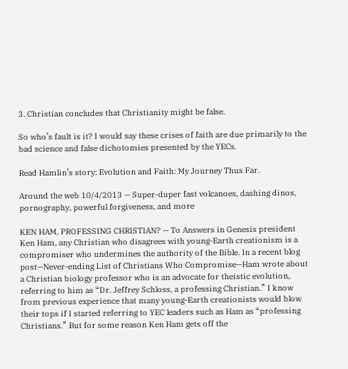3. Christian concludes that Christianity might be false.

So who’s fault is it? I would say these crises of faith are due primarily to the bad science and false dichotomies presented by the YECs.

Read Hamlin’s story: Evolution and Faith: My Journey Thus Far.

Around the web 10/4/2013 — Super-duper fast volcanoes, dashing dinos, pornography, powerful forgiveness, and more

KEN HAM, PROFESSING CHRISTIAN? — To Answers in Genesis president Ken Ham, any Christian who disagrees with young-Earth creationism is a compromiser who undermines the authority of the Bible. In a recent blog post—Never-ending List of Christians Who Compromise—Ham wrote about a Christian biology professor who is an advocate for theistic evolution, referring to him as “Dr. Jeffrey Schloss, a professing Christian.” I know from previous experience that many young-Earth creationists would blow their tops if I started referring to YEC leaders such as Ham as “professing Christians.” But for some reason Ken Ham gets off the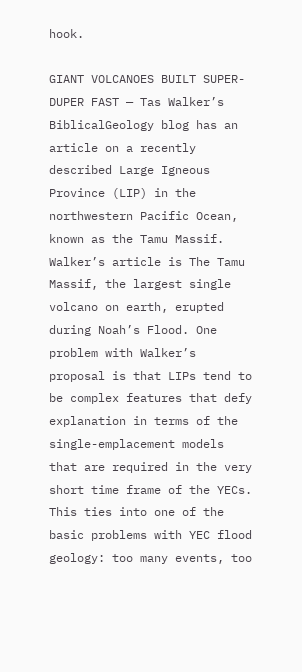hook.

GIANT VOLCANOES BUILT SUPER-DUPER FAST — Tas Walker’s BiblicalGeology blog has an article on a recently described Large Igneous Province (LIP) in the northwestern Pacific Ocean, known as the Tamu Massif. Walker’s article is The Tamu Massif, the largest single volcano on earth, erupted during Noah’s Flood. One problem with Walker’s proposal is that LIPs tend to be complex features that defy explanation in terms of the single-emplacement models that are required in the very short time frame of the YECs.  This ties into one of the basic problems with YEC flood geology: too many events, too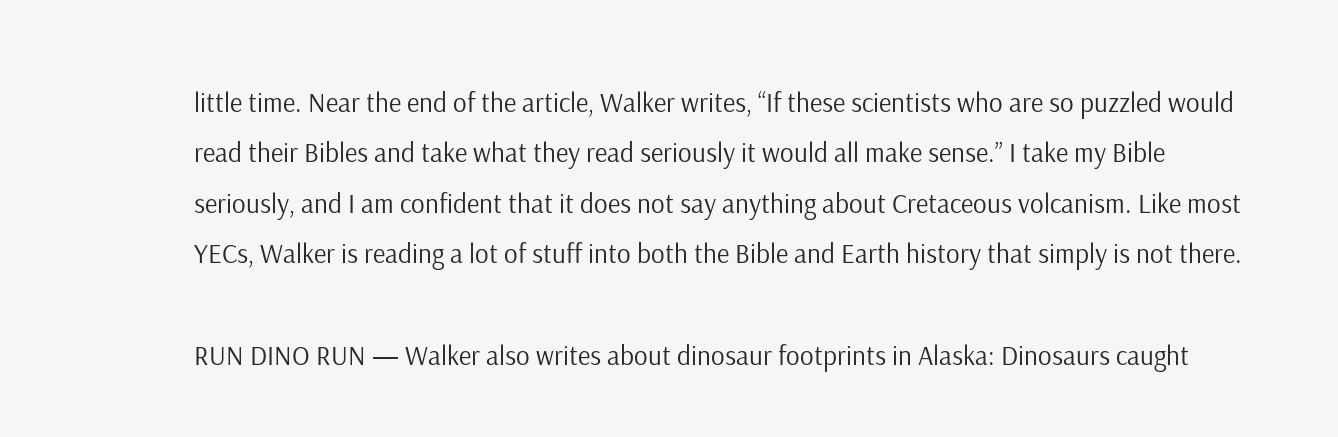little time. Near the end of the article, Walker writes, “If these scientists who are so puzzled would read their Bibles and take what they read seriously it would all make sense.” I take my Bible seriously, and I am confident that it does not say anything about Cretaceous volcanism. Like most YECs, Walker is reading a lot of stuff into both the Bible and Earth history that simply is not there.

RUN DINO RUN — Walker also writes about dinosaur footprints in Alaska: Dinosaurs caught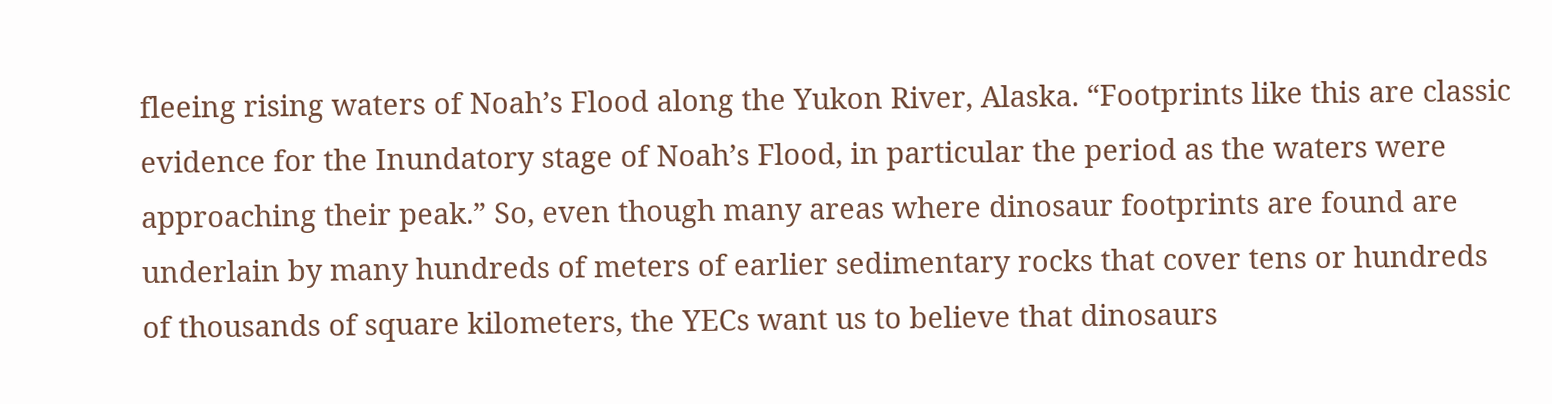fleeing rising waters of Noah’s Flood along the Yukon River, Alaska. “Footprints like this are classic evidence for the Inundatory stage of Noah’s Flood, in particular the period as the waters were approaching their peak.” So, even though many areas where dinosaur footprints are found are underlain by many hundreds of meters of earlier sedimentary rocks that cover tens or hundreds of thousands of square kilometers, the YECs want us to believe that dinosaurs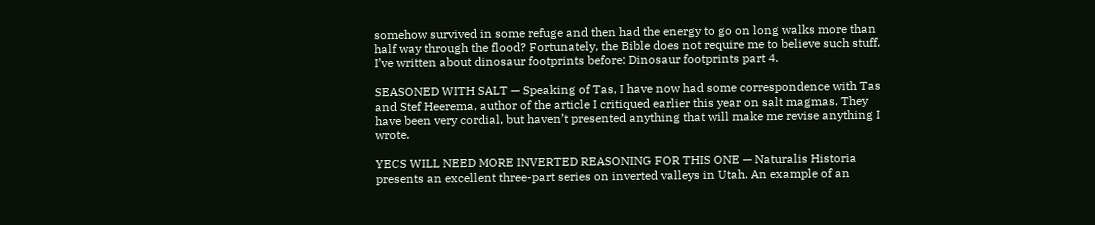somehow survived in some refuge and then had the energy to go on long walks more than half way through the flood? Fortunately, the Bible does not require me to believe such stuff. I’ve written about dinosaur footprints before: Dinosaur footprints part 4.

SEASONED WITH SALT — Speaking of Tas, I have now had some correspondence with Tas and Stef Heerema, author of the article I critiqued earlier this year on salt magmas. They have been very cordial, but haven’t presented anything that will make me revise anything I wrote.

YECS WILL NEED MORE INVERTED REASONING FOR THIS ONE — Naturalis Historia presents an excellent three-part series on inverted valleys in Utah. An example of an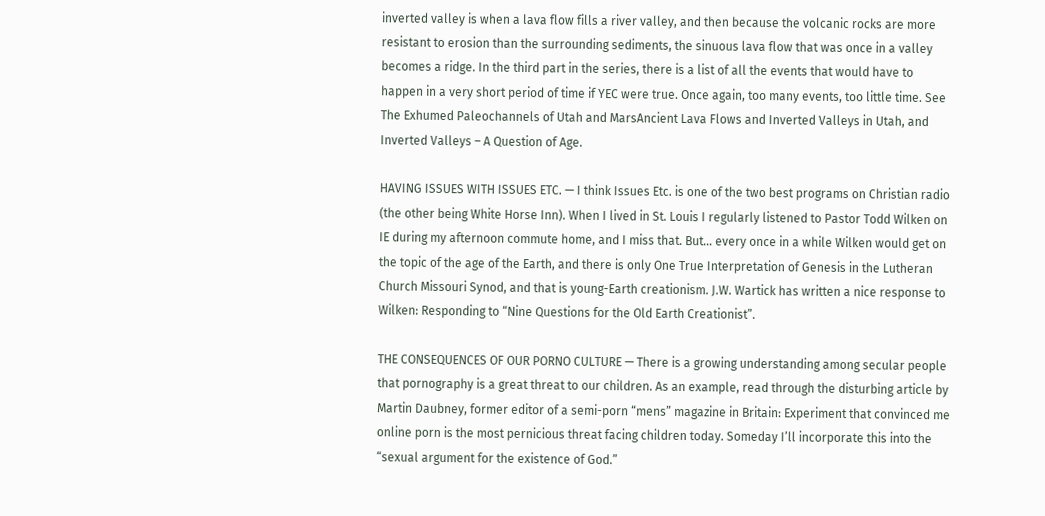inverted valley is when a lava flow fills a river valley, and then because the volcanic rocks are more resistant to erosion than the surrounding sediments, the sinuous lava flow that was once in a valley becomes a ridge. In the third part in the series, there is a list of all the events that would have to happen in a very short period of time if YEC were true. Once again, too many events, too little time. See The Exhumed Paleochannels of Utah and MarsAncient Lava Flows and Inverted Valleys in Utah, and Inverted Valleys – A Question of Age.

HAVING ISSUES WITH ISSUES ETC. — I think Issues Etc. is one of the two best programs on Christian radio (the other being White Horse Inn). When I lived in St. Louis I regularly listened to Pastor Todd Wilken on IE during my afternoon commute home, and I miss that. But… every once in a while Wilken would get on the topic of the age of the Earth, and there is only One True Interpretation of Genesis in the Lutheran Church Missouri Synod, and that is young-Earth creationism. J.W. Wartick has written a nice response to Wilken: Responding to “Nine Questions for the Old Earth Creationist”.

THE CONSEQUENCES OF OUR PORNO CULTURE — There is a growing understanding among secular people that pornography is a great threat to our children. As an example, read through the disturbing article by Martin Daubney, former editor of a semi-porn “mens” magazine in Britain: Experiment that convinced me online porn is the most pernicious threat facing children today. Someday I’ll incorporate this into the “sexual argument for the existence of God.”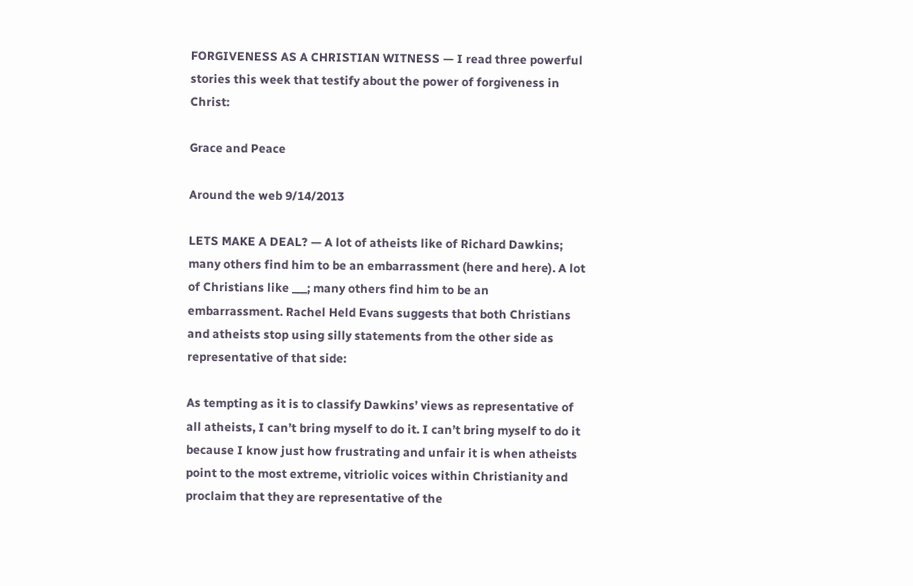FORGIVENESS AS A CHRISTIAN WITNESS — I read three powerful stories this week that testify about the power of forgiveness in Christ:

Grace and Peace

Around the web 9/14/2013

LETS MAKE A DEAL? — A lot of atheists like of Richard Dawkins; many others find him to be an embarrassment (here and here). A lot of Christians like ___; many others find him to be an embarrassment. Rachel Held Evans suggests that both Christians and atheists stop using silly statements from the other side as representative of that side:

As tempting as it is to classify Dawkins’ views as representative of all atheists, I can’t bring myself to do it. I can’t bring myself to do it because I know just how frustrating and unfair it is when atheists point to the most extreme, vitriolic voices within Christianity and proclaim that they are representative of the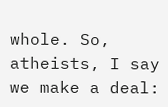whole. So, atheists, I say we make a deal: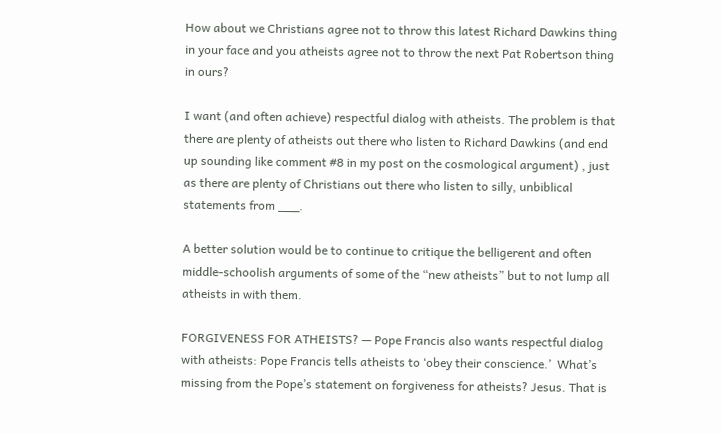How about we Christians agree not to throw this latest Richard Dawkins thing in your face and you atheists agree not to throw the next Pat Robertson thing in ours?

I want (and often achieve) respectful dialog with atheists. The problem is that there are plenty of atheists out there who listen to Richard Dawkins (and end up sounding like comment #8 in my post on the cosmological argument) , just as there are plenty of Christians out there who listen to silly, unbiblical statements from ___.

A better solution would be to continue to critique the belligerent and often middle-schoolish arguments of some of the “new atheists” but to not lump all atheists in with them.

FORGIVENESS FOR ATHEISTS? — Pope Francis also wants respectful dialog with atheists: Pope Francis tells atheists to ‘obey their conscience.’  What’s missing from the Pope’s statement on forgiveness for atheists? Jesus. That is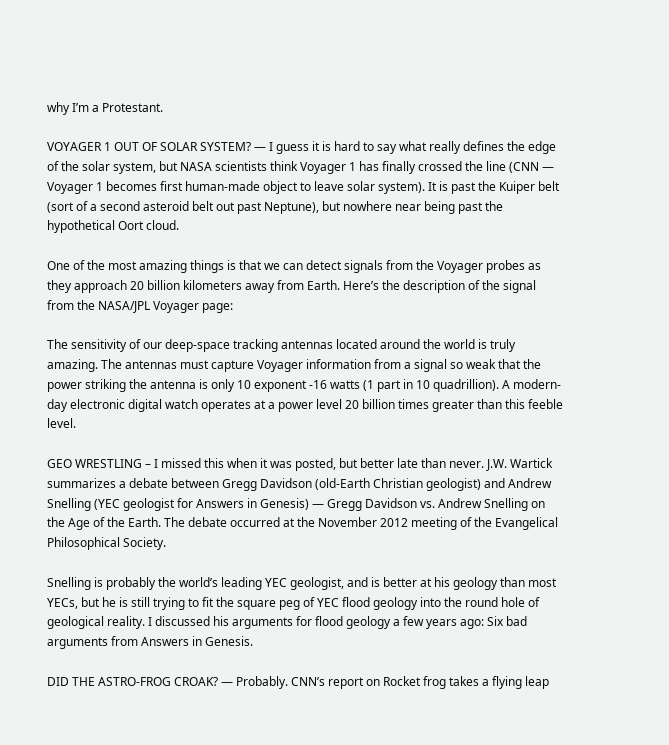why I’m a Protestant.

VOYAGER 1 OUT OF SOLAR SYSTEM? — I guess it is hard to say what really defines the edge of the solar system, but NASA scientists think Voyager 1 has finally crossed the line (CNN — Voyager 1 becomes first human-made object to leave solar system). It is past the Kuiper belt (sort of a second asteroid belt out past Neptune), but nowhere near being past the hypothetical Oort cloud.

One of the most amazing things is that we can detect signals from the Voyager probes as they approach 20 billion kilometers away from Earth. Here’s the description of the signal from the NASA/JPL Voyager page:

The sensitivity of our deep-space tracking antennas located around the world is truly amazing. The antennas must capture Voyager information from a signal so weak that the power striking the antenna is only 10 exponent -16 watts (1 part in 10 quadrillion). A modern-day electronic digital watch operates at a power level 20 billion times greater than this feeble level.

GEO WRESTLING – I missed this when it was posted, but better late than never. J.W. Wartick summarizes a debate between Gregg Davidson (old-Earth Christian geologist) and Andrew Snelling (YEC geologist for Answers in Genesis) — Gregg Davidson vs. Andrew Snelling on the Age of the Earth. The debate occurred at the November 2012 meeting of the Evangelical Philosophical Society.

Snelling is probably the world’s leading YEC geologist, and is better at his geology than most YECs, but he is still trying to fit the square peg of YEC flood geology into the round hole of geological reality. I discussed his arguments for flood geology a few years ago: Six bad arguments from Answers in Genesis.

DID THE ASTRO-FROG CROAK? — Probably. CNN’s report on Rocket frog takes a flying leap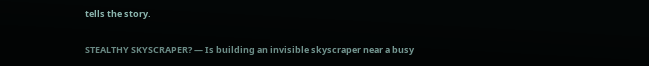tells the story.

STEALTHY SKYSCRAPER? — Is building an invisible skyscraper near a busy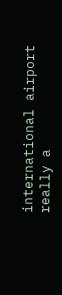international airport really a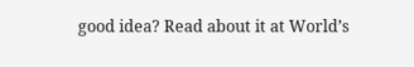good idea? Read about it at World’s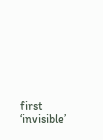first ‘invisible’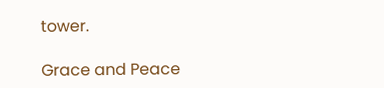tower.

Grace and Peace